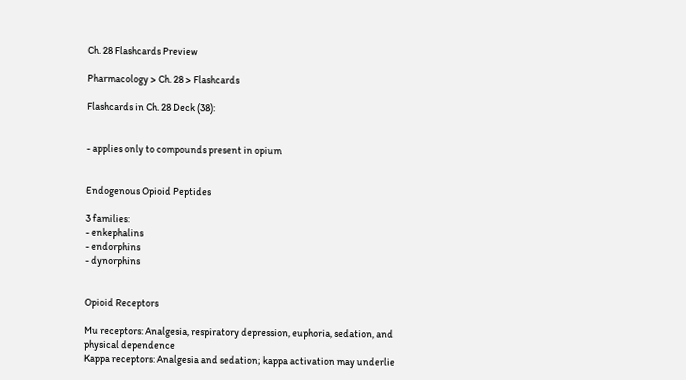Ch. 28 Flashcards Preview

Pharmacology > Ch. 28 > Flashcards

Flashcards in Ch. 28 Deck (38):


- applies only to compounds present in opium


Endogenous Opioid Peptides

3 families:
- enkephalins
- endorphins
- dynorphins


Opioid Receptors

Mu receptors: Analgesia, respiratory depression, euphoria, sedation, and physical dependence
Kappa receptors: Analgesia and sedation; kappa activation may underlie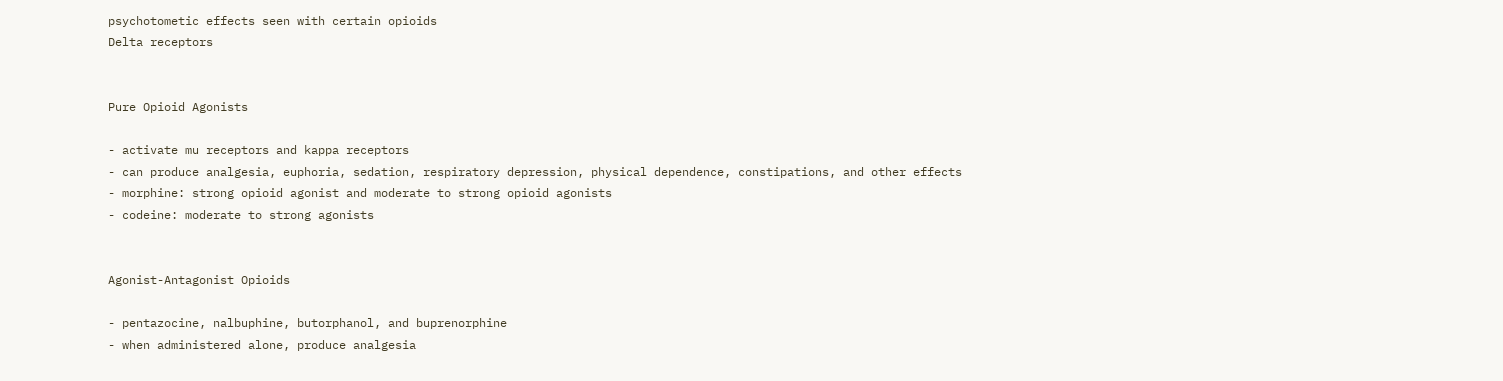psychotometic effects seen with certain opioids
Delta receptors


Pure Opioid Agonists

- activate mu receptors and kappa receptors
- can produce analgesia, euphoria, sedation, respiratory depression, physical dependence, constipations, and other effects
- morphine: strong opioid agonist and moderate to strong opioid agonists
- codeine: moderate to strong agonists


Agonist-Antagonist Opioids

- pentazocine, nalbuphine, butorphanol, and buprenorphine
- when administered alone, produce analgesia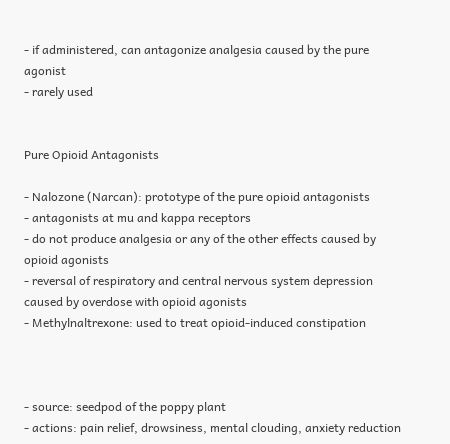- if administered, can antagonize analgesia caused by the pure agonist
- rarely used


Pure Opioid Antagonists

- Nalozone (Narcan): prototype of the pure opioid antagonists
- antagonists at mu and kappa receptors
- do not produce analgesia or any of the other effects caused by opioid agonists
- reversal of respiratory and central nervous system depression caused by overdose with opioid agonists
- Methylnaltrexone: used to treat opioid-induced constipation



- source: seedpod of the poppy plant
- actions: pain relief, drowsiness, mental clouding, anxiety reduction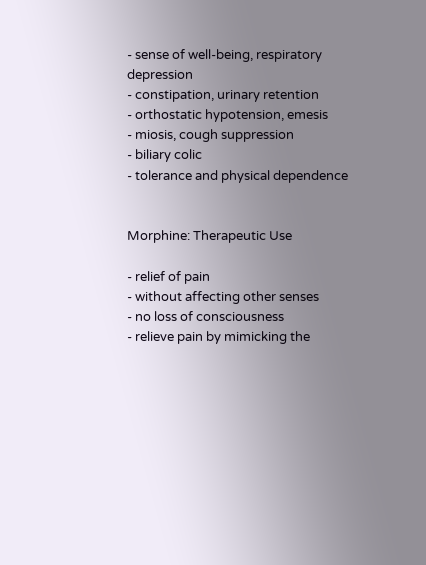- sense of well-being, respiratory depression
- constipation, urinary retention
- orthostatic hypotension, emesis
- miosis, cough suppression
- biliary colic
- tolerance and physical dependence


Morphine: Therapeutic Use

- relief of pain
- without affecting other senses
- no loss of consciousness
- relieve pain by mimicking the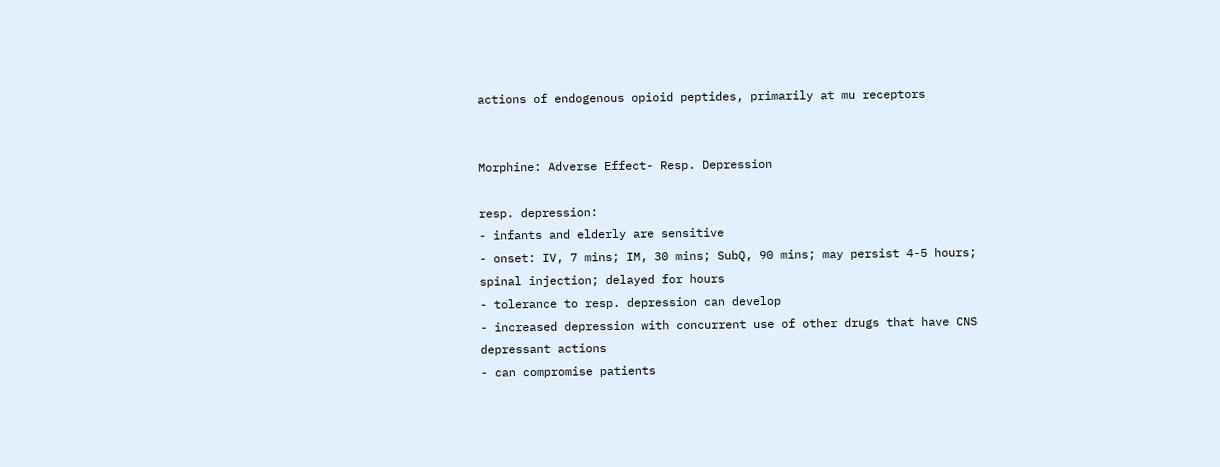actions of endogenous opioid peptides, primarily at mu receptors


Morphine: Adverse Effect- Resp. Depression

resp. depression:
- infants and elderly are sensitive
- onset: IV, 7 mins; IM, 30 mins; SubQ, 90 mins; may persist 4-5 hours; spinal injection; delayed for hours
- tolerance to resp. depression can develop
- increased depression with concurrent use of other drugs that have CNS depressant actions
- can compromise patients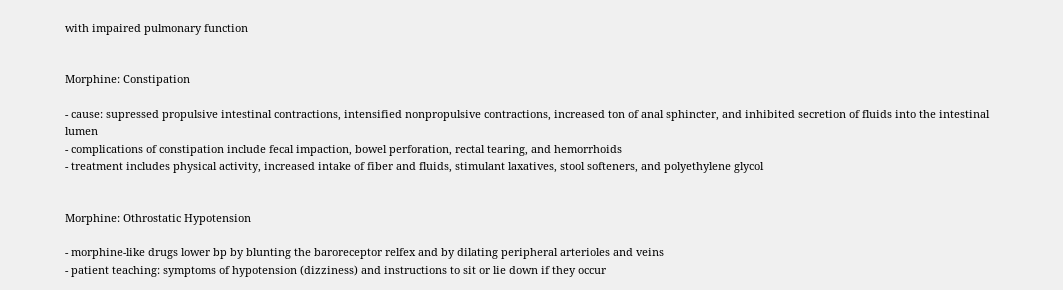with impaired pulmonary function


Morphine: Constipation

- cause: supressed propulsive intestinal contractions, intensified nonpropulsive contractions, increased ton of anal sphincter, and inhibited secretion of fluids into the intestinal lumen
- complications of constipation include fecal impaction, bowel perforation, rectal tearing, and hemorrhoids
- treatment includes physical activity, increased intake of fiber and fluids, stimulant laxatives, stool softeners, and polyethylene glycol


Morphine: Othrostatic Hypotension

- morphine-like drugs lower bp by blunting the baroreceptor relfex and by dilating peripheral arterioles and veins
- patient teaching: symptoms of hypotension (dizziness) and instructions to sit or lie down if they occur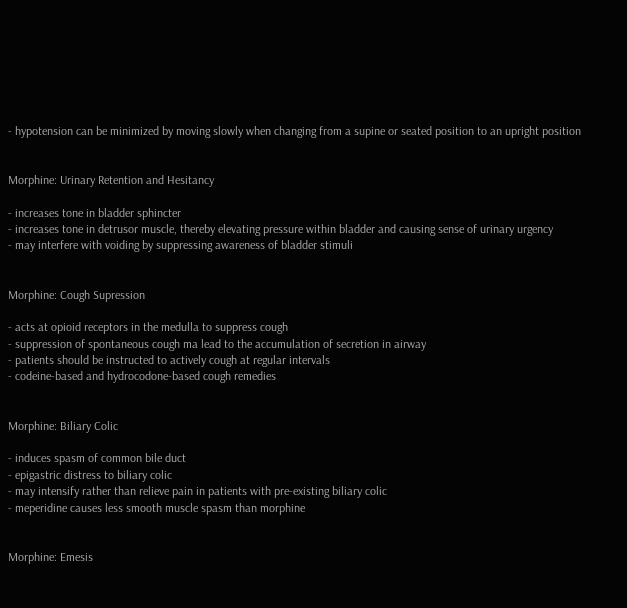- hypotension can be minimized by moving slowly when changing from a supine or seated position to an upright position


Morphine: Urinary Retention and Hesitancy

- increases tone in bladder sphincter
- increases tone in detrusor muscle, thereby elevating pressure within bladder and causing sense of urinary urgency
- may interfere with voiding by suppressing awareness of bladder stimuli


Morphine: Cough Supression

- acts at opioid receptors in the medulla to suppress cough
- suppression of spontaneous cough ma lead to the accumulation of secretion in airway
- patients should be instructed to actively cough at regular intervals
- codeine-based and hydrocodone-based cough remedies


Morphine: Biliary Colic

- induces spasm of common bile duct
- epigastric distress to biliary colic
- may intensify rather than relieve pain in patients with pre-existing biliary colic
- meperidine causes less smooth muscle spasm than morphine


Morphine: Emesis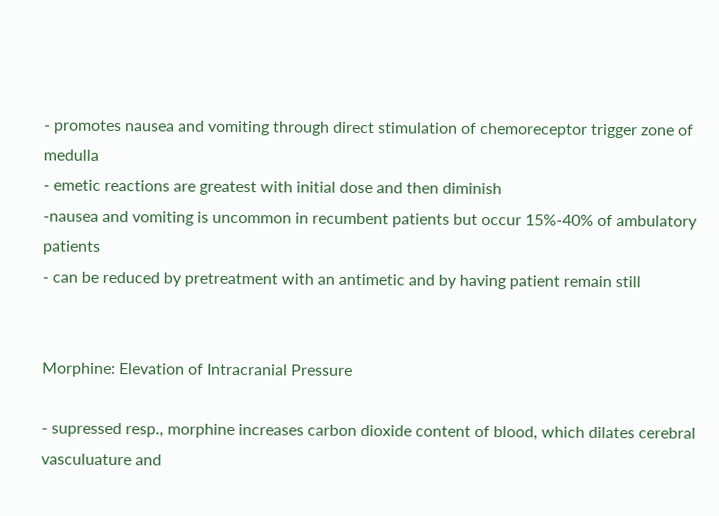- promotes nausea and vomiting through direct stimulation of chemoreceptor trigger zone of medulla
- emetic reactions are greatest with initial dose and then diminish
-nausea and vomiting is uncommon in recumbent patients but occur 15%-40% of ambulatory patients
- can be reduced by pretreatment with an antimetic and by having patient remain still


Morphine: Elevation of Intracranial Pressure

- supressed resp., morphine increases carbon dioxide content of blood, which dilates cerebral vasculuature and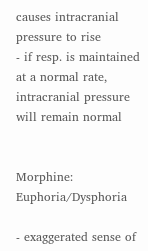causes intracranial pressure to rise
- if resp. is maintained at a normal rate, intracranial pressure will remain normal


Morphine: Euphoria/Dysphoria

- exaggerated sense of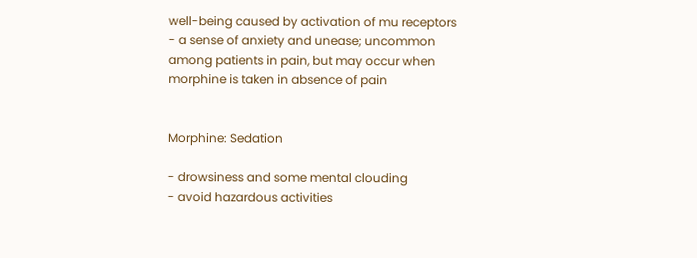well-being caused by activation of mu receptors
- a sense of anxiety and unease; uncommon among patients in pain, but may occur when morphine is taken in absence of pain


Morphine: Sedation

- drowsiness and some mental clouding
- avoid hazardous activities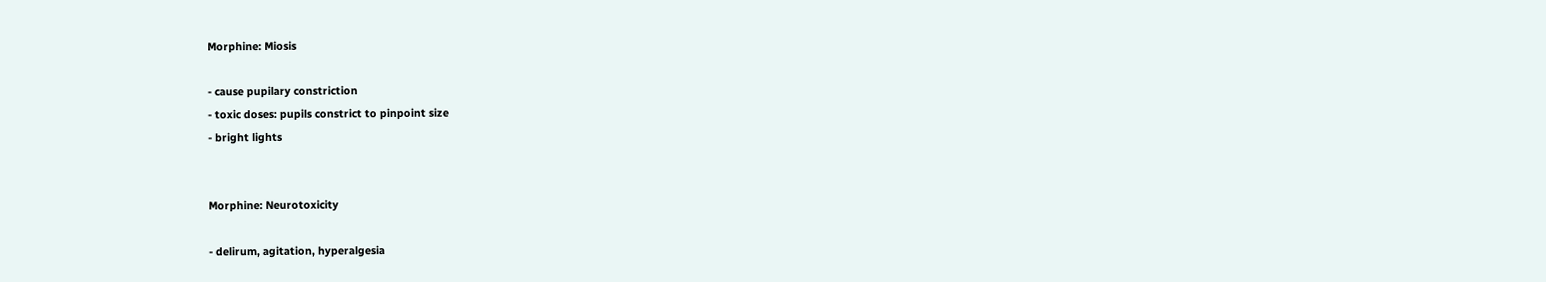Morphine: Miosis

- cause pupilary constriction
- toxic doses: pupils constrict to pinpoint size
- bright lights


Morphine: Neurotoxicity

- delirum, agitation, hyperalgesia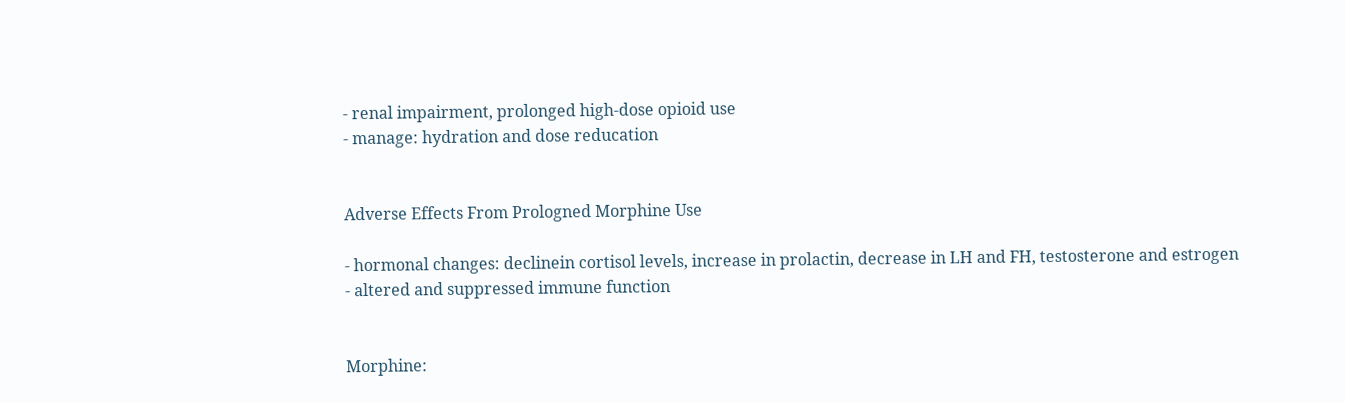- renal impairment, prolonged high-dose opioid use
- manage: hydration and dose reducation


Adverse Effects From Prologned Morphine Use

- hormonal changes: declinein cortisol levels, increase in prolactin, decrease in LH and FH, testosterone and estrogen
- altered and suppressed immune function


Morphine: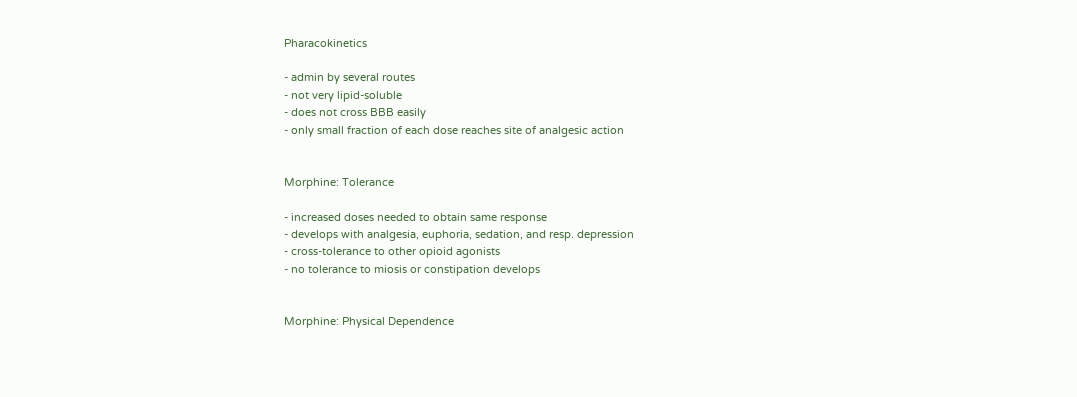Pharacokinetics

- admin by several routes
- not very lipid-soluble
- does not cross BBB easily
- only small fraction of each dose reaches site of analgesic action


Morphine: Tolerance

- increased doses needed to obtain same response
- develops with analgesia, euphoria, sedation, and resp. depression
- cross-tolerance to other opioid agonists
- no tolerance to miosis or constipation develops


Morphine: Physical Dependence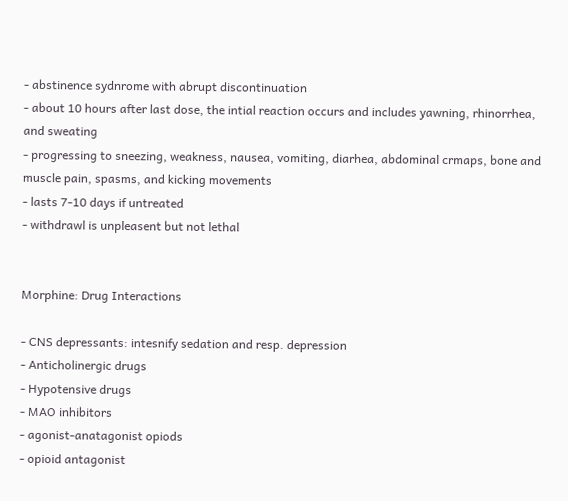- abstinence sydnrome with abrupt discontinuation
- about 10 hours after last dose, the intial reaction occurs and includes yawning, rhinorrhea, and sweating
- progressing to sneezing, weakness, nausea, vomiting, diarhea, abdominal crmaps, bone and muscle pain, spasms, and kicking movements
- lasts 7-10 days if untreated
- withdrawl is unpleasent but not lethal


Morphine: Drug Interactions

- CNS depressants: intesnify sedation and resp. depression
- Anticholinergic drugs
- Hypotensive drugs
- MAO inhibitors
- agonist-anatagonist opiods
- opioid antagonist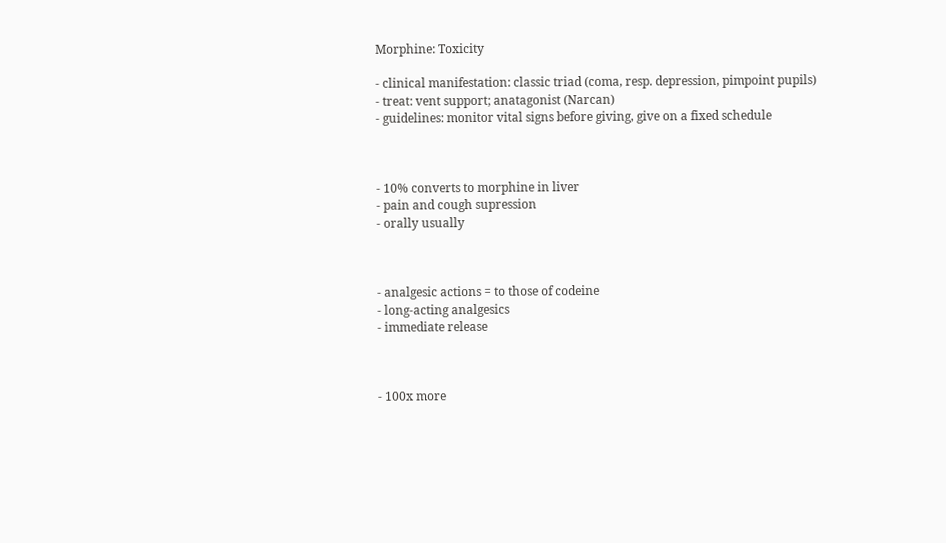Morphine: Toxicity

- clinical manifestation: classic triad (coma, resp. depression, pimpoint pupils)
- treat: vent support; anatagonist (Narcan)
- guidelines: monitor vital signs before giving, give on a fixed schedule



- 10% converts to morphine in liver
- pain and cough supression
- orally usually



- analgesic actions = to those of codeine
- long-acting analgesics
- immediate release



- 100x more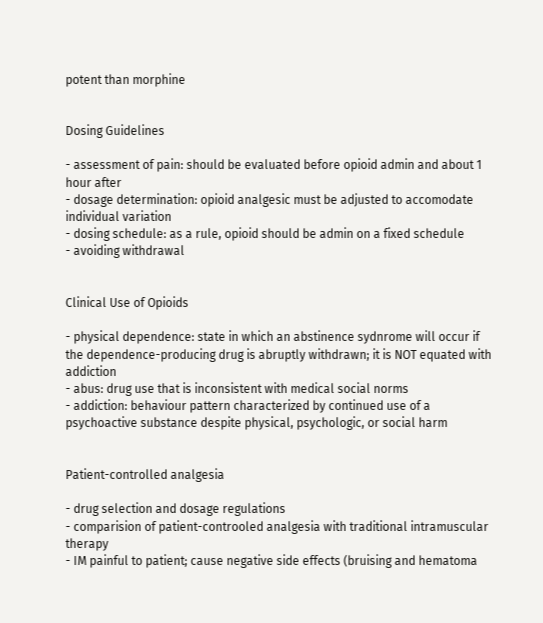potent than morphine


Dosing Guidelines

- assessment of pain: should be evaluated before opioid admin and about 1 hour after
- dosage determination: opioid analgesic must be adjusted to accomodate individual variation
- dosing schedule: as a rule, opioid should be admin on a fixed schedule
- avoiding withdrawal


Clinical Use of Opioids

- physical dependence: state in which an abstinence sydnrome will occur if the dependence-producing drug is abruptly withdrawn; it is NOT equated with addiction
- abus: drug use that is inconsistent with medical social norms
- addiction: behaviour pattern characterized by continued use of a psychoactive substance despite physical, psychologic, or social harm


Patient-controlled analgesia

- drug selection and dosage regulations
- comparision of patient-controoled analgesia with traditional intramuscular therapy
- IM painful to patient; cause negative side effects (bruising and hematoma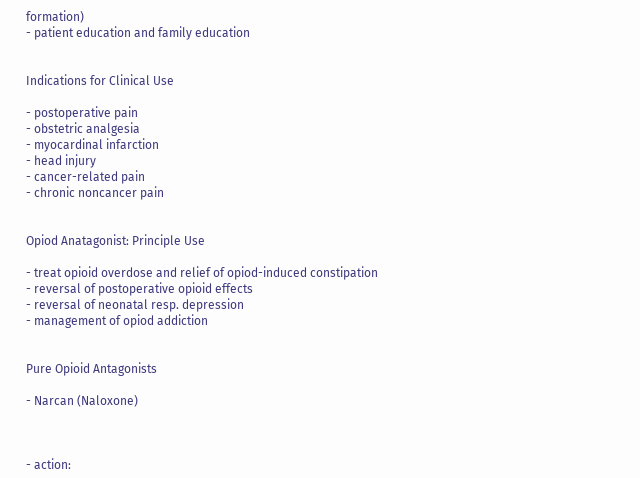formation)
- patient education and family education


Indications for Clinical Use

- postoperative pain
- obstetric analgesia
- myocardinal infarction
- head injury
- cancer-related pain
- chronic noncancer pain


Opiod Anatagonist: Principle Use

- treat opioid overdose and relief of opiod-induced constipation
- reversal of postoperative opioid effects
- reversal of neonatal resp. depression
- management of opiod addiction


Pure Opioid Antagonists

- Narcan (Naloxone)



- action: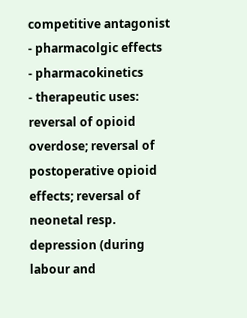competitive antagonist
- pharmacolgic effects
- pharmacokinetics
- therapeutic uses: reversal of opioid overdose; reversal of postoperative opioid effects; reversal of neonetal resp. depression (during labour and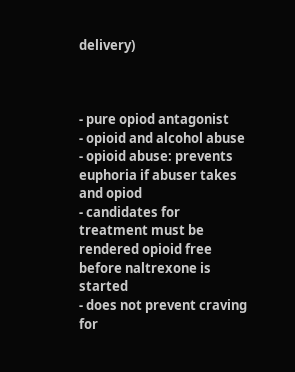delivery)



- pure opiod antagonist
- opioid and alcohol abuse
- opioid abuse: prevents euphoria if abuser takes and opiod
- candidates for treatment must be rendered opioid free before naltrexone is started
- does not prevent craving for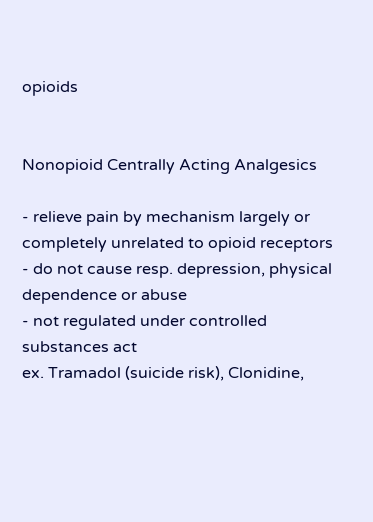opioids


Nonopioid Centrally Acting Analgesics

- relieve pain by mechanism largely or completely unrelated to opioid receptors
- do not cause resp. depression, physical dependence or abuse
- not regulated under controlled substances act
ex. Tramadol (suicide risk), Clonidine,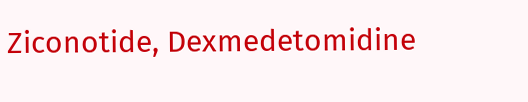Ziconotide, Dexmedetomidine